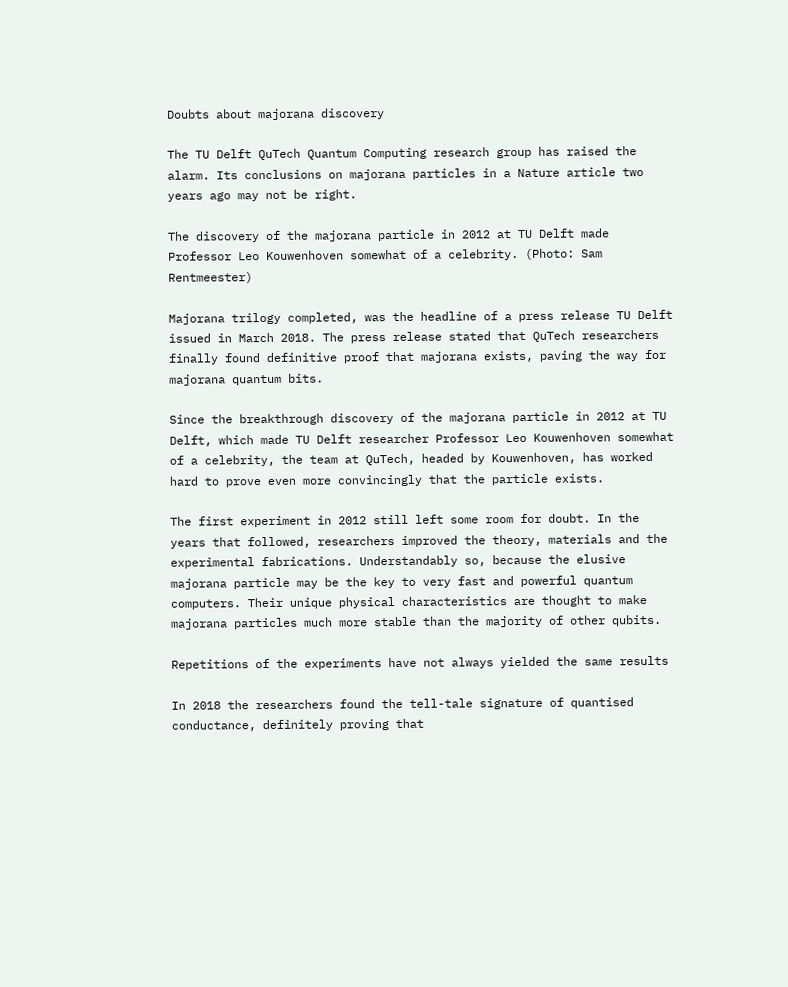Doubts about majorana discovery

The TU Delft QuTech Quantum Computing research group has raised the alarm. Its conclusions on majorana particles in a Nature article two years ago may not be right.

The discovery of the majorana particle in 2012 at TU Delft made Professor Leo Kouwenhoven somewhat of a celebrity. (Photo: Sam Rentmeester)

Majorana trilogy completed, was the headline of a press release TU Delft issued in March 2018. The press release stated that QuTech researchers finally found definitive proof that majorana exists, paving the way for majorana quantum bits.

Since the breakthrough discovery of the majorana particle in 2012 at TU Delft, which made TU Delft researcher Professor Leo Kouwenhoven somewhat of a celebrity, the team at QuTech, headed by Kouwenhoven, has worked hard to prove even more convincingly that the particle exists.

The first experiment in 2012 still left some room for doubt. In the years that followed, researchers improved the theory, materials and the experimental fabrications. Understandably so, because the elusive majorana particle may be the key to very fast and powerful quantum computers. Their unique physical characteristics are thought to make majorana particles much more stable than the majority of other qubits.

Repetitions of the experiments have not always yielded the same results

In 2018 the researchers found the tell-tale signature of quantised conductance, definitely proving that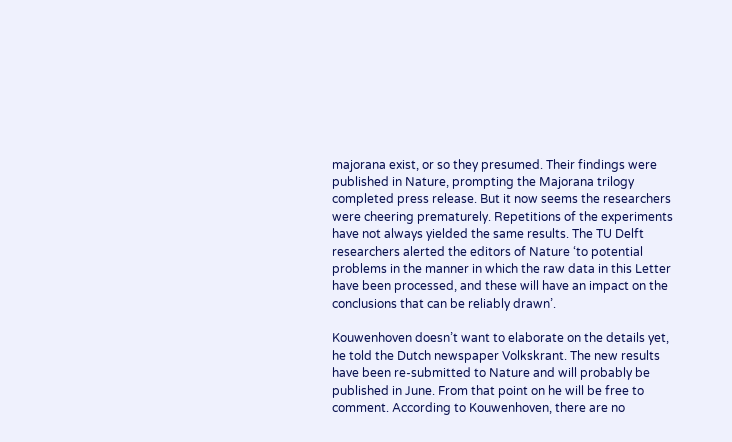majorana exist, or so they presumed. Their findings were published in Nature, prompting the Majorana trilogy completed press release. But it now seems the researchers were cheering prematurely. Repetitions of the experiments have not always yielded the same results. The TU Delft researchers alerted the editors of Nature ‘to potential problems in the manner in which the raw data in this Letter have been processed, and these will have an impact on the conclusions that can be reliably drawn’.

Kouwenhoven doesn’t want to elaborate on the details yet, he told the Dutch newspaper Volkskrant. The new results have been re-submitted to Nature and will probably be published in June. From that point on he will be free to comment. According to Kouwenhoven, there are no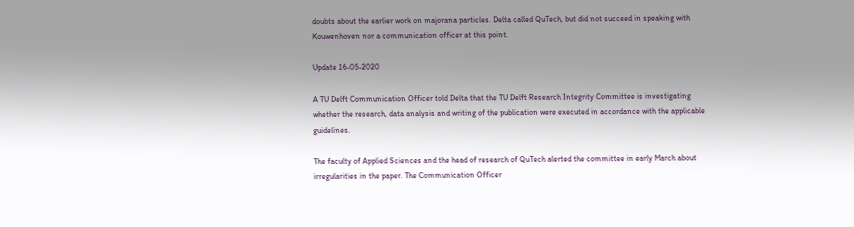doubts about the earlier work on majorana particles. Delta called QuTech, but did not succeed in speaking with Kouwenhoven nor a communication officer at this point.

Update 16-05-2020

A TU Delft Communication Officer told Delta that the TU Delft Research Integrity Committee is investigating whether the research, data analysis and writing of the publication were executed in accordance with the applicable guidelines.

The faculty of Applied Sciences and the head of research of QuTech alerted the committee in early March about irregularities in the paper. The Communication Officer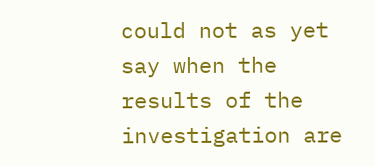could not as yet say when the results of the investigation are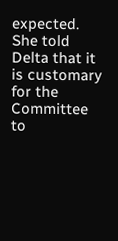expected. She told Delta that it is customary for the Committee to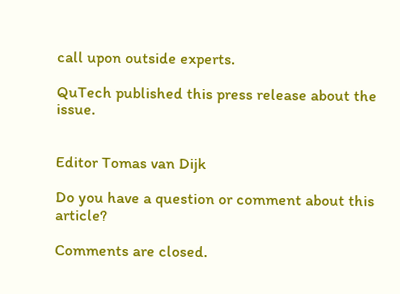call upon outside experts.

QuTech published this press release about the issue.


Editor Tomas van Dijk

Do you have a question or comment about this article?

Comments are closed.